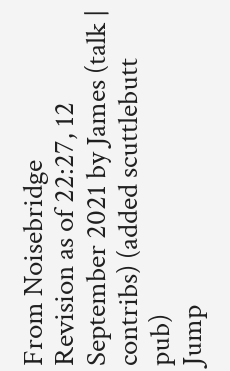From Noisebridge
Revision as of 22:27, 12 September 2021 by James (talk | contribs) (added scuttlebutt pub)
Jump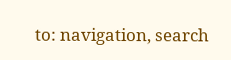to: navigation, search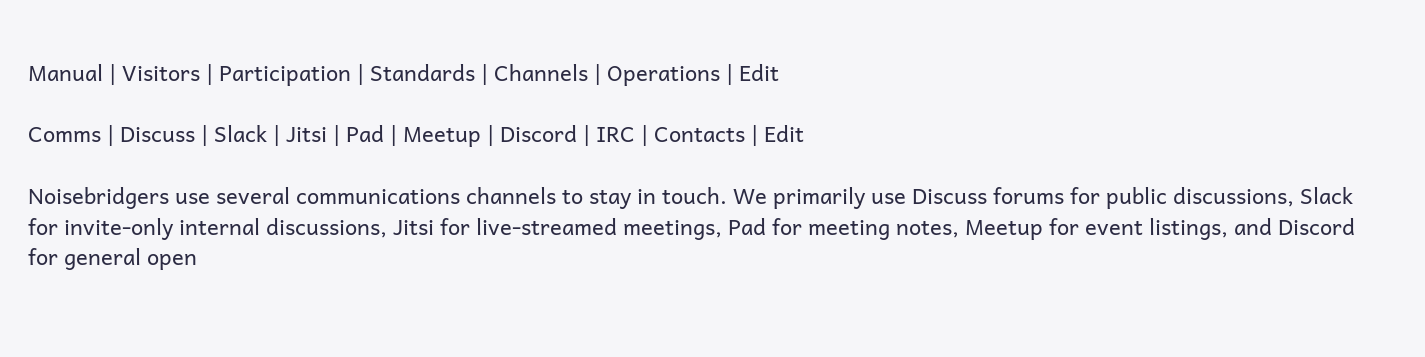Manual | Visitors | Participation | Standards | Channels | Operations | Edit

Comms | Discuss | Slack | Jitsi | Pad | Meetup | Discord | IRC | Contacts | Edit

Noisebridgers use several communications channels to stay in touch. We primarily use Discuss forums for public discussions, Slack for invite-only internal discussions, Jitsi for live-streamed meetings, Pad for meeting notes, Meetup for event listings, and Discord for general open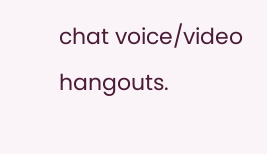chat voice/video hangouts.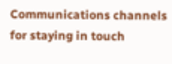Communications channels for staying in touch